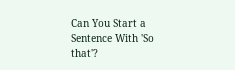Can You Start a Sentence With 'So that'?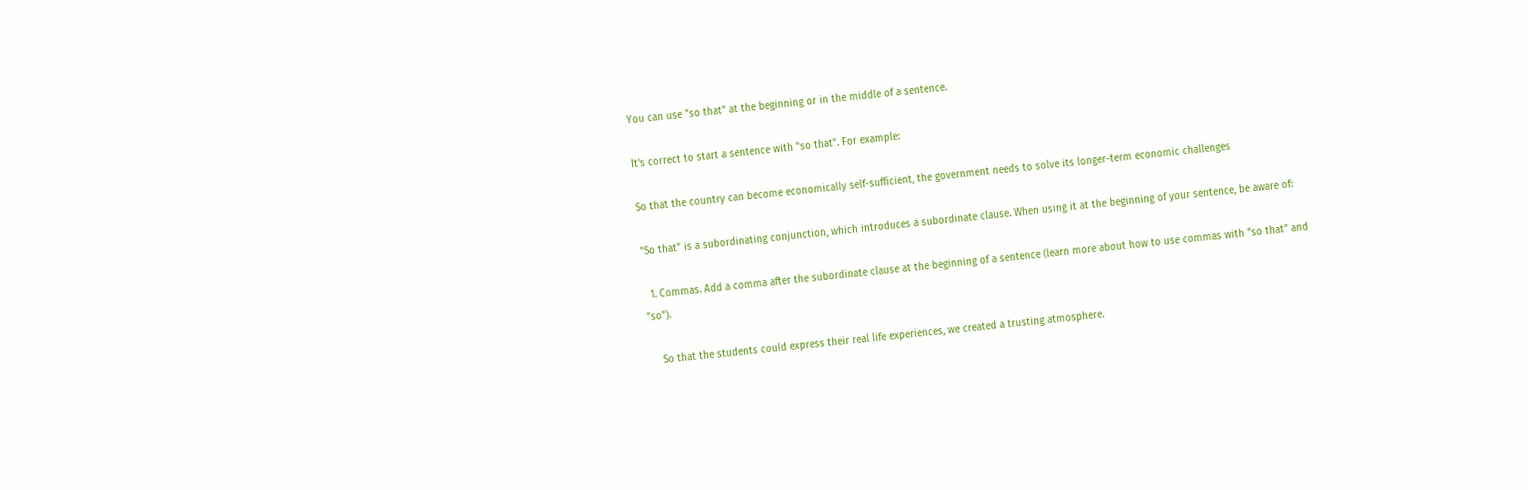You can use "so that" at the beginning or in the middle of a sentence.

It's correct to start a sentence with "so that". For example:

So that the country can become economically self-sufficient, the government needs to solve its longer-term economic challenges

"So that" is a subordinating conjunction, which introduces a subordinate clause. When using it at the beginning of your sentence, be aware of:

  1. Commas. Add a comma after the subordinate clause at the beginning of a sentence (learn more about how to use commas with "so that" and "so").

    So that the students could express their real life experiences, we created a trusting atmosphere.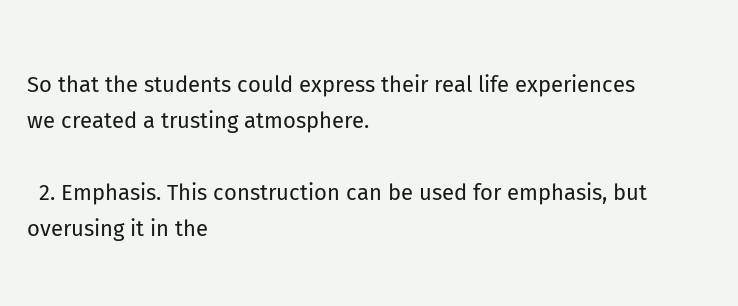So that the students could express their real life experiences we created a trusting atmosphere.

  2. Emphasis. This construction can be used for emphasis, but overusing it in the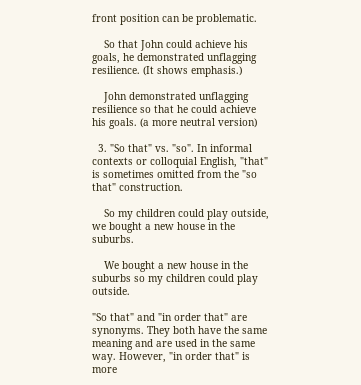front position can be problematic.

    So that John could achieve his goals, he demonstrated unflagging resilience. (It shows emphasis.)

    John demonstrated unflagging resilience so that he could achieve his goals. (a more neutral version)

  3. "So that" vs. "so". In informal contexts or colloquial English, "that" is sometimes omitted from the "so that" construction.

    So my children could play outside, we bought a new house in the suburbs.

    We bought a new house in the suburbs so my children could play outside.

"So that" and "in order that" are synonyms. They both have the same meaning and are used in the same way. However, "in order that" is more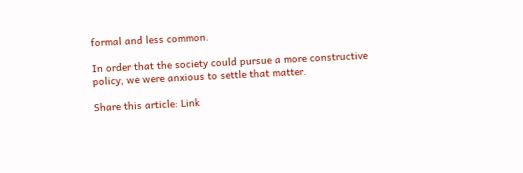formal and less common.

In order that the society could pursue a more constructive policy, we were anxious to settle that matter.

Share this article: Link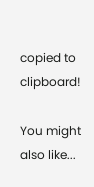copied to clipboard!

You might also like...